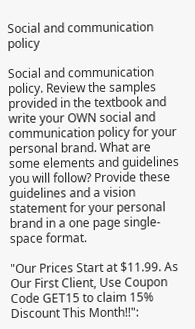Social and communication policy

Social and communication policy. Review the samples provided in the textbook and write your OWN social and communication policy for your personal brand. What are some elements and guidelines you will follow? Provide these guidelines and a vision statement for your personal brand in a one page single-space format.

"Our Prices Start at $11.99. As Our First Client, Use Coupon Code GET15 to claim 15% Discount This Month!!":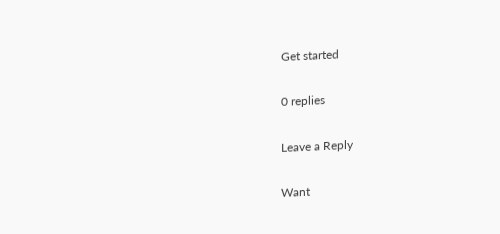Get started

0 replies

Leave a Reply

Want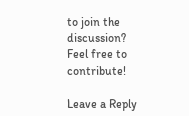to join the discussion?
Feel free to contribute!

Leave a Reply